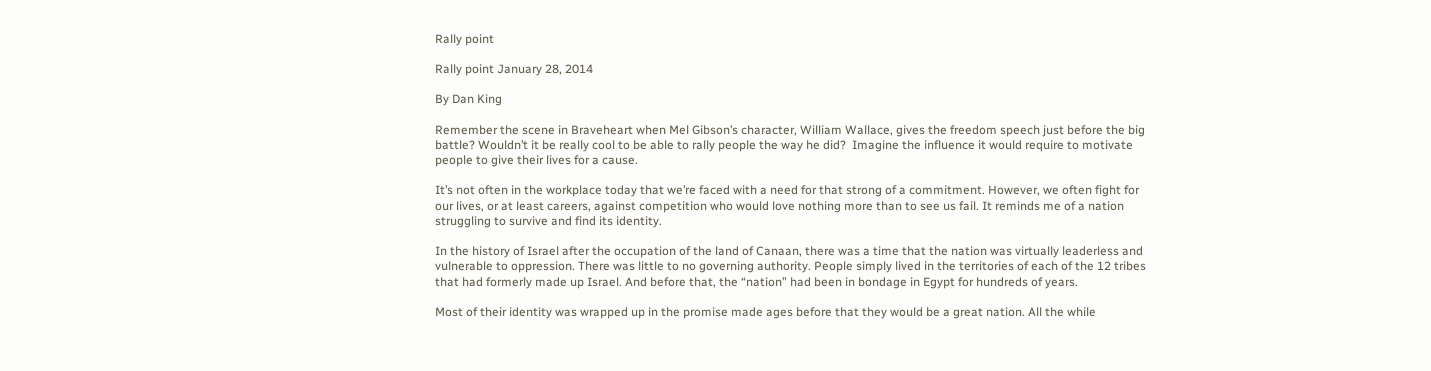Rally point

Rally point January 28, 2014

By Dan King

Remember the scene in Braveheart when Mel Gibson’s character, William Wallace, gives the freedom speech just before the big battle? Wouldn’t it be really cool to be able to rally people the way he did?  Imagine the influence it would require to motivate people to give their lives for a cause.

It’s not often in the workplace today that we’re faced with a need for that strong of a commitment. However, we often fight for our lives, or at least careers, against competition who would love nothing more than to see us fail. It reminds me of a nation struggling to survive and find its identity.

In the history of Israel after the occupation of the land of Canaan, there was a time that the nation was virtually leaderless and vulnerable to oppression. There was little to no governing authority. People simply lived in the territories of each of the 12 tribes that had formerly made up Israel. And before that, the “nation” had been in bondage in Egypt for hundreds of years.

Most of their identity was wrapped up in the promise made ages before that they would be a great nation. All the while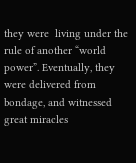they were  living under the rule of another “world power”. Eventually, they were delivered from bondage, and witnessed great miracles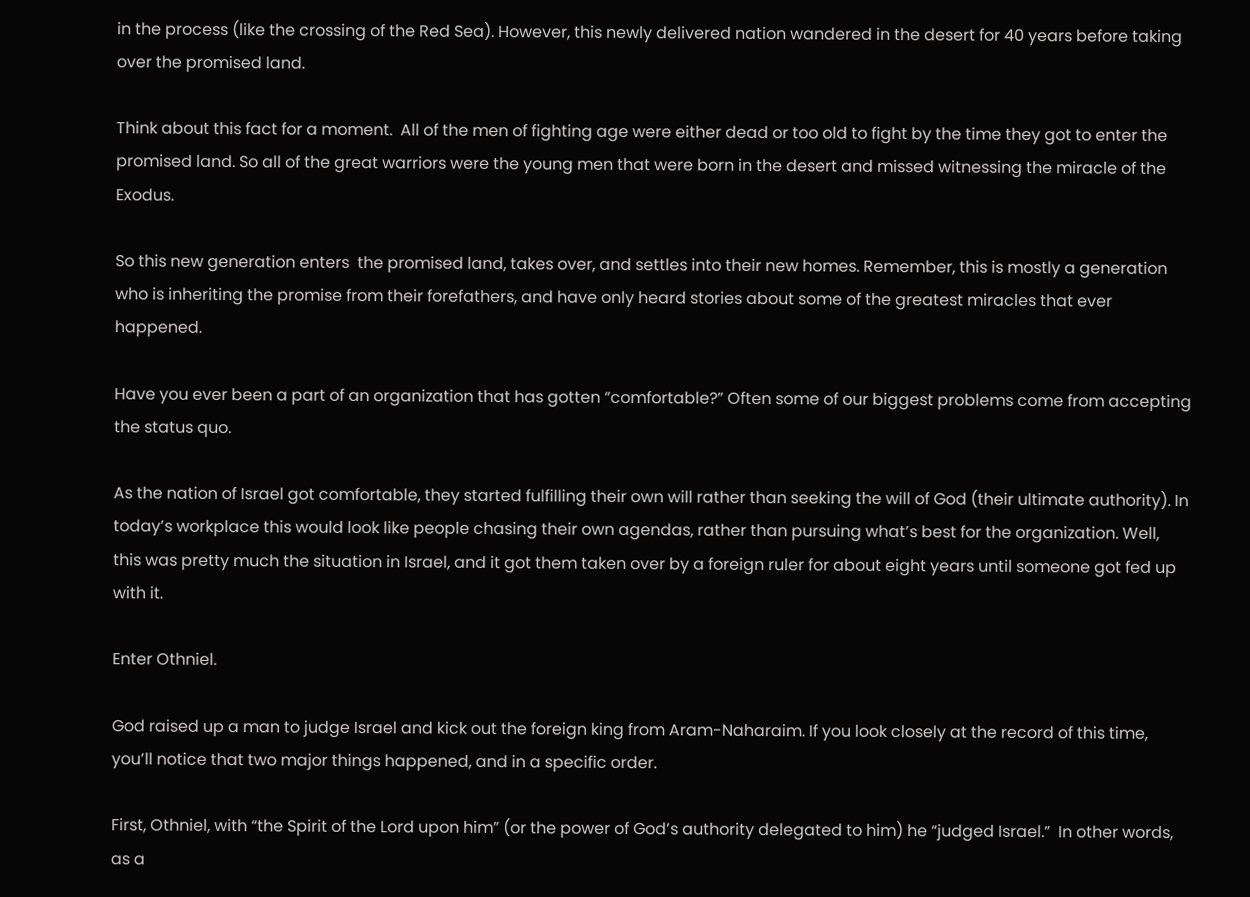in the process (like the crossing of the Red Sea). However, this newly delivered nation wandered in the desert for 40 years before taking over the promised land.

Think about this fact for a moment.  All of the men of fighting age were either dead or too old to fight by the time they got to enter the promised land. So all of the great warriors were the young men that were born in the desert and missed witnessing the miracle of the Exodus.

So this new generation enters  the promised land, takes over, and settles into their new homes. Remember, this is mostly a generation who is inheriting the promise from their forefathers, and have only heard stories about some of the greatest miracles that ever happened.

Have you ever been a part of an organization that has gotten “comfortable?” Often some of our biggest problems come from accepting the status quo.

As the nation of Israel got comfortable, they started fulfilling their own will rather than seeking the will of God (their ultimate authority). In today’s workplace this would look like people chasing their own agendas, rather than pursuing what’s best for the organization. Well, this was pretty much the situation in Israel, and it got them taken over by a foreign ruler for about eight years until someone got fed up with it.

Enter Othniel.

God raised up a man to judge Israel and kick out the foreign king from Aram-Naharaim. If you look closely at the record of this time, you’ll notice that two major things happened, and in a specific order.

First, Othniel, with “the Spirit of the Lord upon him” (or the power of God’s authority delegated to him) he “judged Israel.”  In other words, as a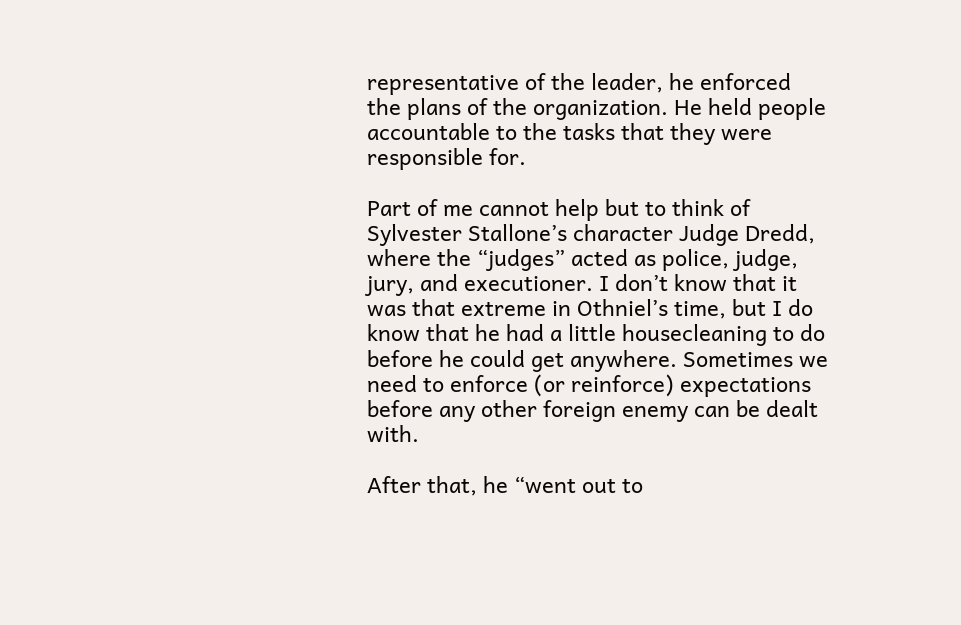representative of the leader, he enforced the plans of the organization. He held people accountable to the tasks that they were responsible for.

Part of me cannot help but to think of Sylvester Stallone’s character Judge Dredd,  where the “judges” acted as police, judge, jury, and executioner. I don’t know that it was that extreme in Othniel’s time, but I do know that he had a little housecleaning to do before he could get anywhere. Sometimes we need to enforce (or reinforce) expectations before any other foreign enemy can be dealt with.

After that, he “went out to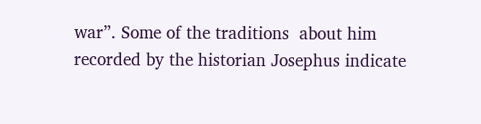war”. Some of the traditions  about him recorded by the historian Josephus indicate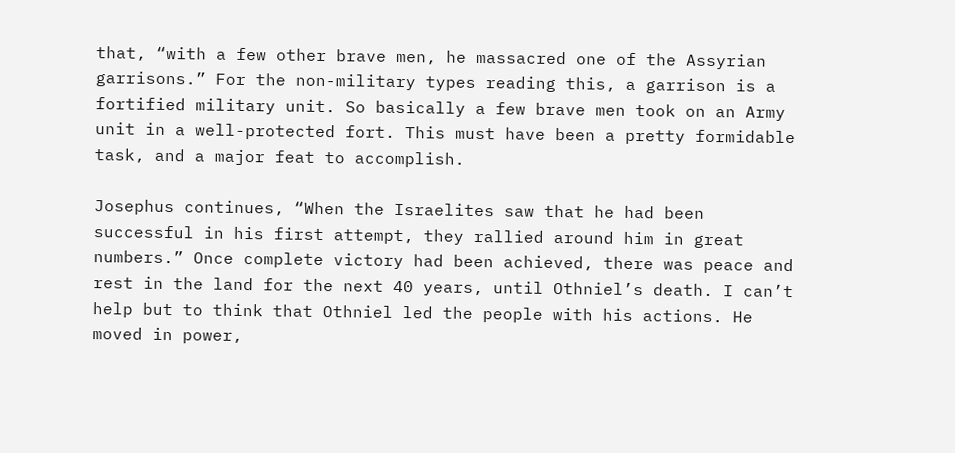that, “with a few other brave men, he massacred one of the Assyrian garrisons.” For the non-military types reading this, a garrison is a fortified military unit. So basically a few brave men took on an Army unit in a well-protected fort. This must have been a pretty formidable task, and a major feat to accomplish.

Josephus continues, “When the Israelites saw that he had been successful in his first attempt, they rallied around him in great numbers.” Once complete victory had been achieved, there was peace and rest in the land for the next 40 years, until Othniel’s death. I can’t help but to think that Othniel led the people with his actions. He moved in power,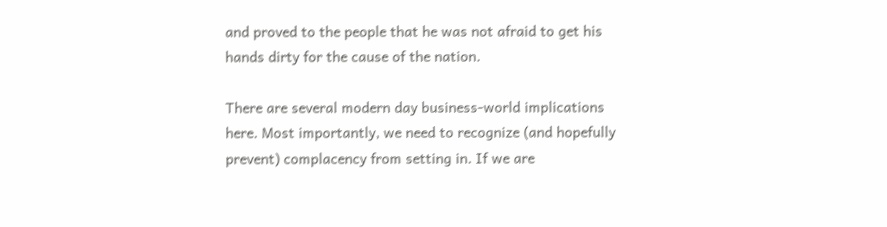and proved to the people that he was not afraid to get his hands dirty for the cause of the nation.

There are several modern day business-world implications here. Most importantly, we need to recognize (and hopefully prevent) complacency from setting in. If we are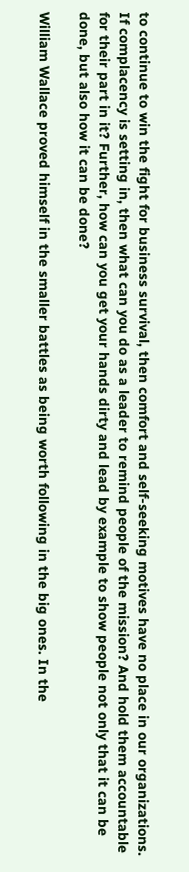to continue to win the fight for business survival, then comfort and self-seeking motives have no place in our organizations. If complacency is setting in, then what can you do as a leader to remind people of the mission? And hold them accountable for their part in it? Further, how can you get your hands dirty and lead by example to show people not only that it can be done, but also how it can be done?

William Wallace proved himself in the smaller battles as being worth following in the big ones. In the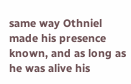same way Othniel made his presence known, and as long as he was alive his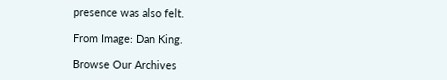presence was also felt.

From Image: Dan King.

Browse Our Archives